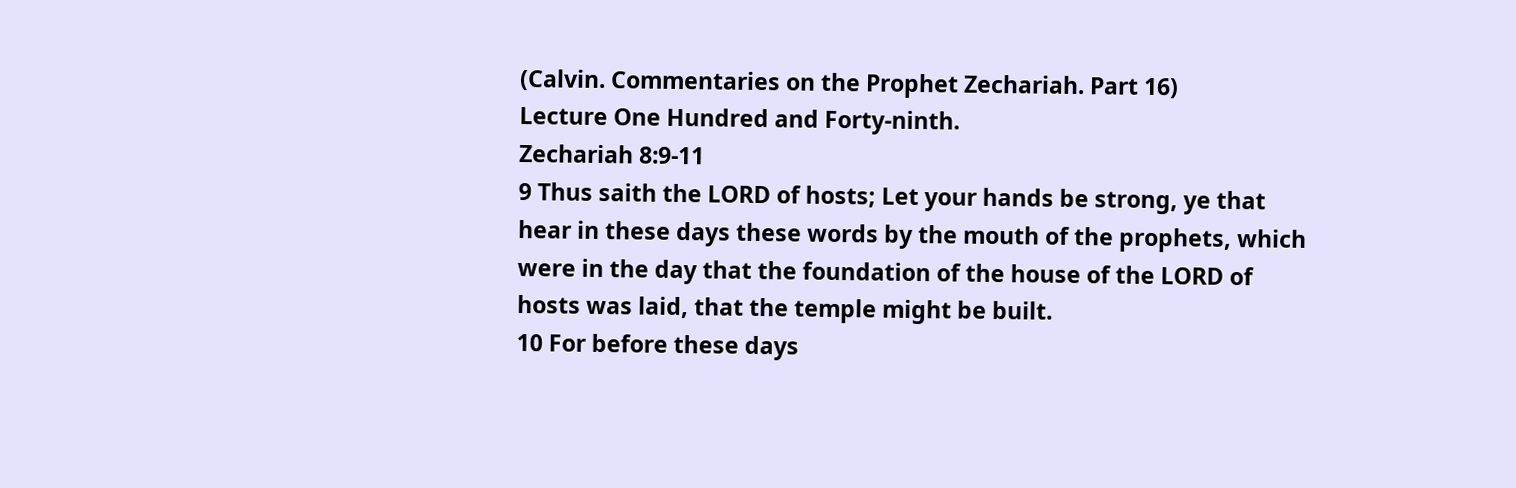(Calvin. Commentaries on the Prophet Zechariah. Part 16)
Lecture One Hundred and Forty-ninth.
Zechariah 8:9-11
9 Thus saith the LORD of hosts; Let your hands be strong, ye that
hear in these days these words by the mouth of the prophets, which
were in the day that the foundation of the house of the LORD of
hosts was laid, that the temple might be built.
10 For before these days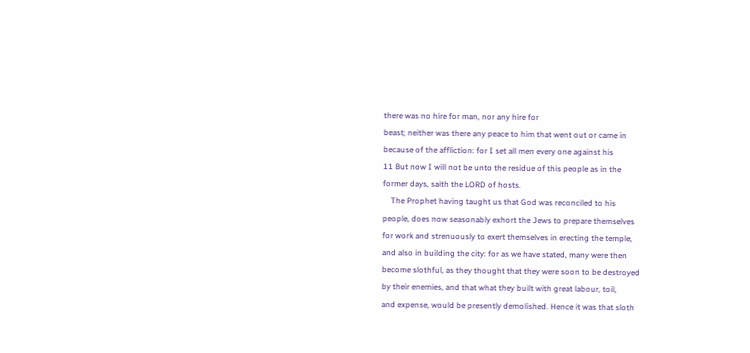there was no hire for man, nor any hire for
beast; neither was there any peace to him that went out or came in
because of the affliction: for I set all men every one against his
11 But now I will not be unto the residue of this people as in the
former days, saith the LORD of hosts.
    The Prophet having taught us that God was reconciled to his
people, does now seasonably exhort the Jews to prepare themselves
for work and strenuously to exert themselves in erecting the temple,
and also in building the city: for as we have stated, many were then
become slothful, as they thought that they were soon to be destroyed
by their enemies, and that what they built with great labour, toil,
and expense, would be presently demolished. Hence it was that sloth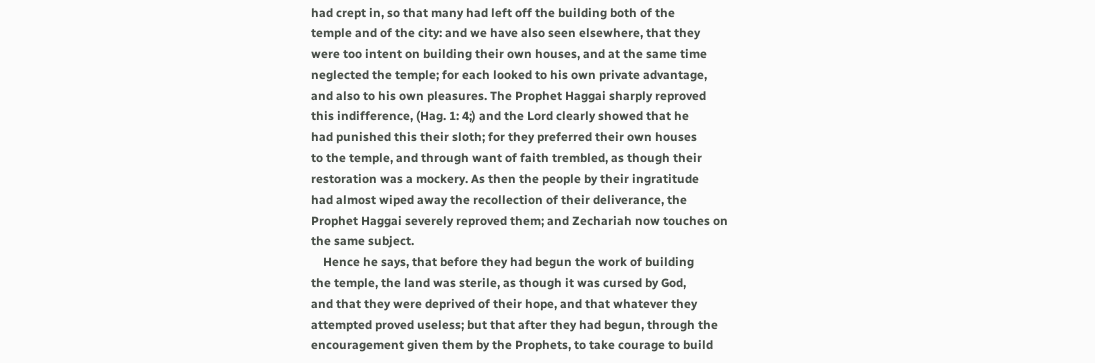had crept in, so that many had left off the building both of the
temple and of the city: and we have also seen elsewhere, that they
were too intent on building their own houses, and at the same time
neglected the temple; for each looked to his own private advantage,
and also to his own pleasures. The Prophet Haggai sharply reproved
this indifference, (Hag. 1: 4;) and the Lord clearly showed that he
had punished this their sloth; for they preferred their own houses
to the temple, and through want of faith trembled, as though their
restoration was a mockery. As then the people by their ingratitude
had almost wiped away the recollection of their deliverance, the
Prophet Haggai severely reproved them; and Zechariah now touches on
the same subject.
    Hence he says, that before they had begun the work of building
the temple, the land was sterile, as though it was cursed by God,
and that they were deprived of their hope, and that whatever they
attempted proved useless; but that after they had begun, through the
encouragement given them by the Prophets, to take courage to build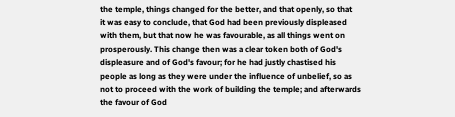the temple, things changed for the better, and that openly, so that
it was easy to conclude, that God had been previously displeased
with them, but that now he was favourable, as all things went on
prosperously. This change then was a clear token both of God's
displeasure and of God's favour; for he had justly chastised his
people as long as they were under the influence of unbelief, so as
not to proceed with the work of building the temple; and afterwards
the favour of God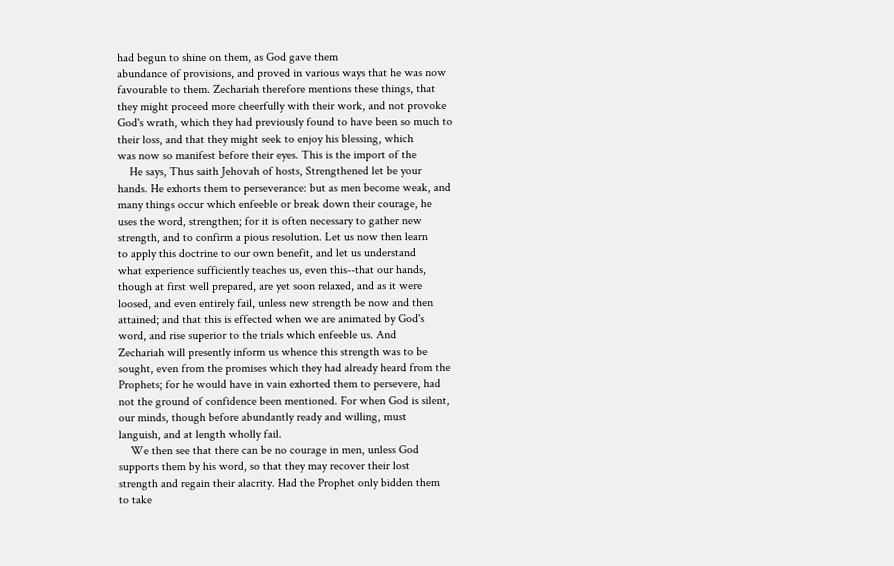had begun to shine on them, as God gave them
abundance of provisions, and proved in various ways that he was now
favourable to them. Zechariah therefore mentions these things, that
they might proceed more cheerfully with their work, and not provoke
God's wrath, which they had previously found to have been so much to
their loss, and that they might seek to enjoy his blessing, which
was now so manifest before their eyes. This is the import of the
    He says, Thus saith Jehovah of hosts, Strengthened let be your
hands. He exhorts them to perseverance: but as men become weak, and
many things occur which enfeeble or break down their courage, he
uses the word, strengthen; for it is often necessary to gather new
strength, and to confirm a pious resolution. Let us now then learn
to apply this doctrine to our own benefit, and let us understand
what experience sufficiently teaches us, even this--that our hands,
though at first well prepared, are yet soon relaxed, and as it were
loosed, and even entirely fail, unless new strength be now and then
attained; and that this is effected when we are animated by God's
word, and rise superior to the trials which enfeeble us. And
Zechariah will presently inform us whence this strength was to be
sought, even from the promises which they had already heard from the
Prophets; for he would have in vain exhorted them to persevere, had
not the ground of confidence been mentioned. For when God is silent,
our minds, though before abundantly ready and willing, must
languish, and at length wholly fail.
    We then see that there can be no courage in men, unless God
supports them by his word, so that they may recover their lost
strength and regain their alacrity. Had the Prophet only bidden them
to take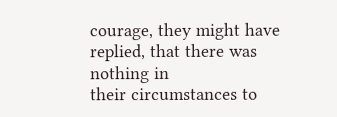courage, they might have replied, that there was nothing in
their circumstances to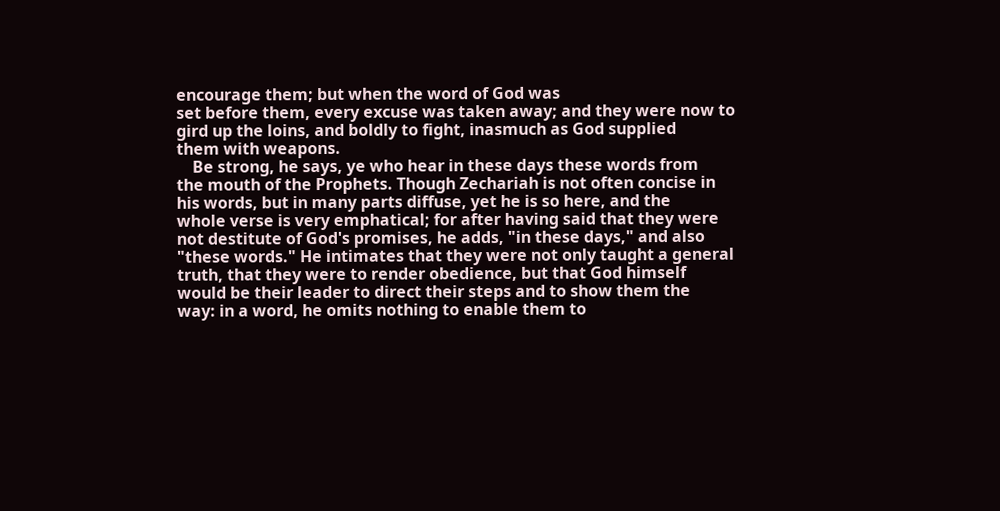encourage them; but when the word of God was
set before them, every excuse was taken away; and they were now to
gird up the loins, and boldly to fight, inasmuch as God supplied
them with weapons.
    Be strong, he says, ye who hear in these days these words from
the mouth of the Prophets. Though Zechariah is not often concise in
his words, but in many parts diffuse, yet he is so here, and the
whole verse is very emphatical; for after having said that they were
not destitute of God's promises, he adds, "in these days," and also
"these words." He intimates that they were not only taught a general
truth, that they were to render obedience, but that God himself
would be their leader to direct their steps and to show them the
way: in a word, he omits nothing to enable them to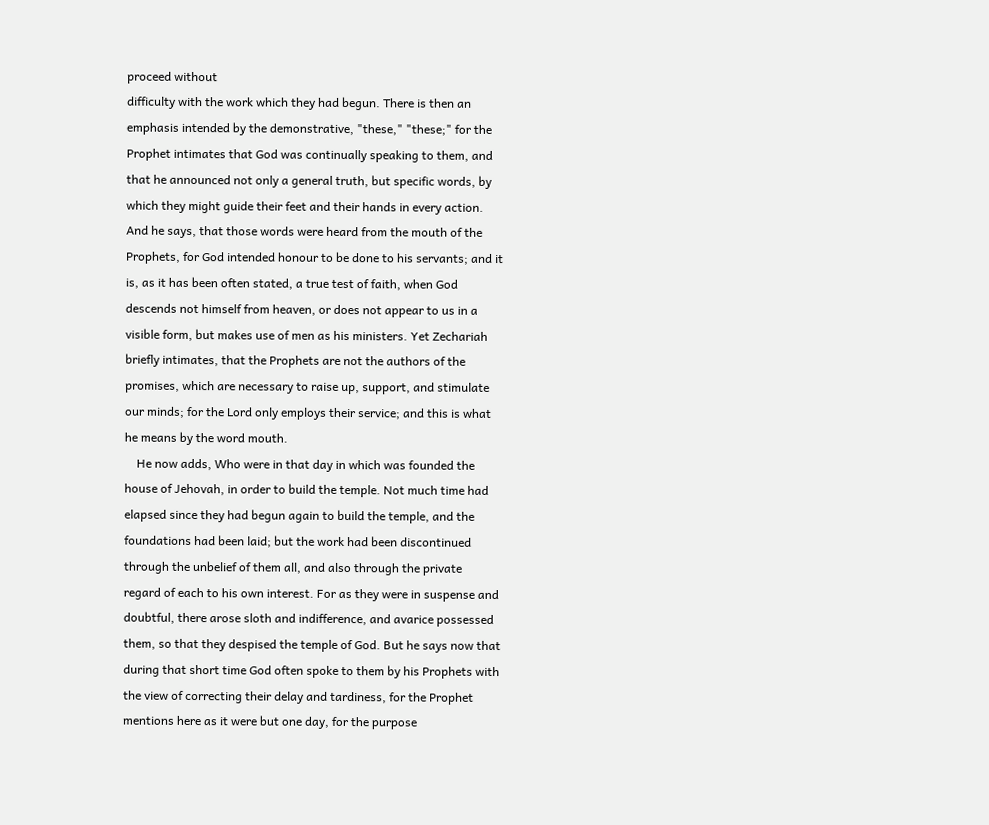proceed without
difficulty with the work which they had begun. There is then an
emphasis intended by the demonstrative, "these," "these;" for the
Prophet intimates that God was continually speaking to them, and
that he announced not only a general truth, but specific words, by
which they might guide their feet and their hands in every action.
And he says, that those words were heard from the mouth of the
Prophets, for God intended honour to be done to his servants; and it
is, as it has been often stated, a true test of faith, when God
descends not himself from heaven, or does not appear to us in a
visible form, but makes use of men as his ministers. Yet Zechariah
briefly intimates, that the Prophets are not the authors of the
promises, which are necessary to raise up, support, and stimulate
our minds; for the Lord only employs their service; and this is what
he means by the word mouth.
    He now adds, Who were in that day in which was founded the
house of Jehovah, in order to build the temple. Not much time had
elapsed since they had begun again to build the temple, and the
foundations had been laid; but the work had been discontinued
through the unbelief of them all, and also through the private
regard of each to his own interest. For as they were in suspense and
doubtful, there arose sloth and indifference, and avarice possessed
them, so that they despised the temple of God. But he says now that
during that short time God often spoke to them by his Prophets with
the view of correcting their delay and tardiness, for the Prophet
mentions here as it were but one day, for the purpose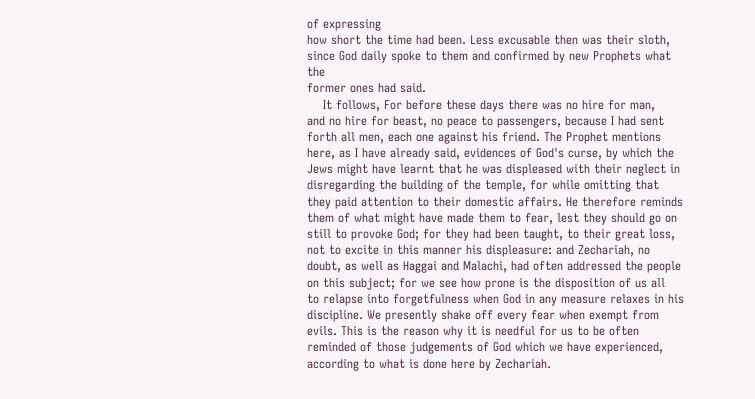of expressing
how short the time had been. Less excusable then was their sloth,
since God daily spoke to them and confirmed by new Prophets what the
former ones had said.
    It follows, For before these days there was no hire for man,
and no hire for beast, no peace to passengers, because I had sent
forth all men, each one against his friend. The Prophet mentions
here, as I have already said, evidences of God's curse, by which the
Jews might have learnt that he was displeased with their neglect in
disregarding the building of the temple, for while omitting that
they paid attention to their domestic affairs. He therefore reminds
them of what might have made them to fear, lest they should go on
still to provoke God; for they had been taught, to their great loss,
not to excite in this manner his displeasure: and Zechariah, no
doubt, as well as Haggai and Malachi, had often addressed the people
on this subject; for we see how prone is the disposition of us all
to relapse into forgetfulness when God in any measure relaxes in his
discipline. We presently shake off every fear when exempt from
evils. This is the reason why it is needful for us to be often
reminded of those judgements of God which we have experienced,
according to what is done here by Zechariah.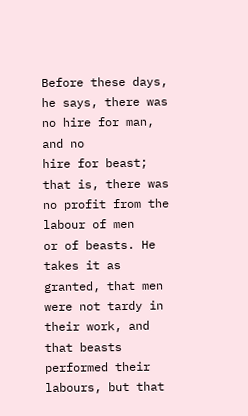Before these days, he says, there was no hire for man, and no
hire for beast; that is, there was no profit from the labour of men
or of beasts. He takes it as granted, that men were not tardy in
their work, and that beasts performed their labours, but that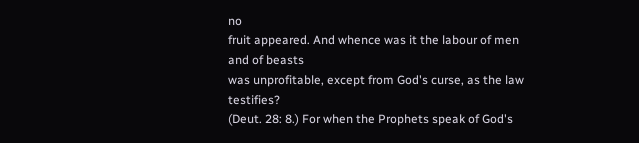no
fruit appeared. And whence was it the labour of men and of beasts
was unprofitable, except from God's curse, as the law testifies?
(Deut. 28: 8.) For when the Prophets speak of God's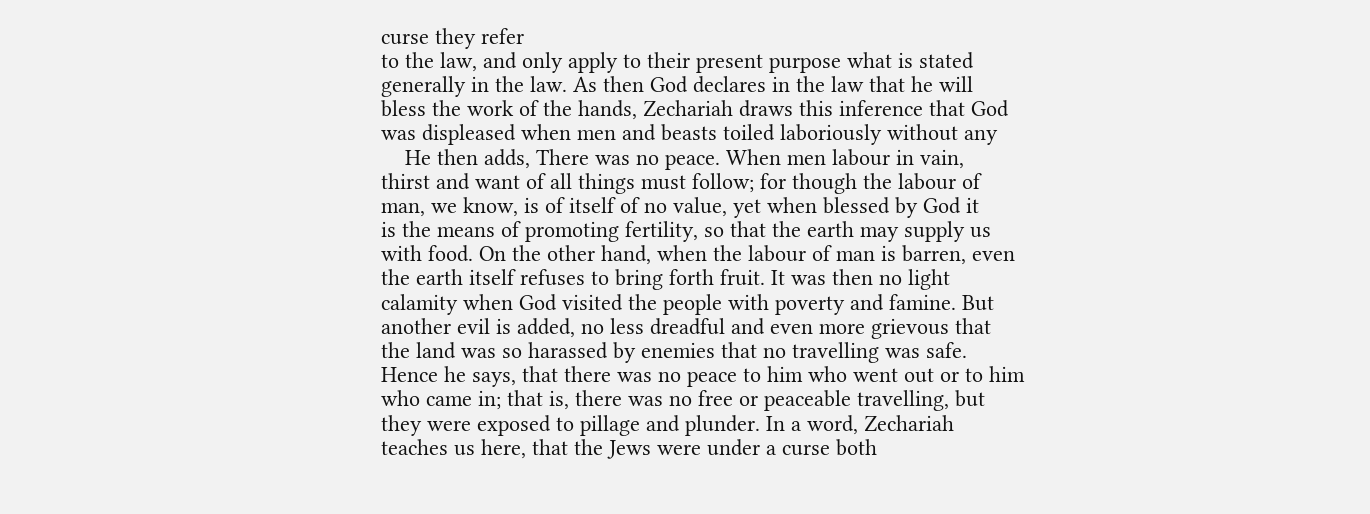curse they refer
to the law, and only apply to their present purpose what is stated
generally in the law. As then God declares in the law that he will
bless the work of the hands, Zechariah draws this inference that God
was displeased when men and beasts toiled laboriously without any
    He then adds, There was no peace. When men labour in vain,
thirst and want of all things must follow; for though the labour of
man, we know, is of itself of no value, yet when blessed by God it
is the means of promoting fertility, so that the earth may supply us
with food. On the other hand, when the labour of man is barren, even
the earth itself refuses to bring forth fruit. It was then no light
calamity when God visited the people with poverty and famine. But
another evil is added, no less dreadful and even more grievous that
the land was so harassed by enemies that no travelling was safe.
Hence he says, that there was no peace to him who went out or to him
who came in; that is, there was no free or peaceable travelling, but
they were exposed to pillage and plunder. In a word, Zechariah
teaches us here, that the Jews were under a curse both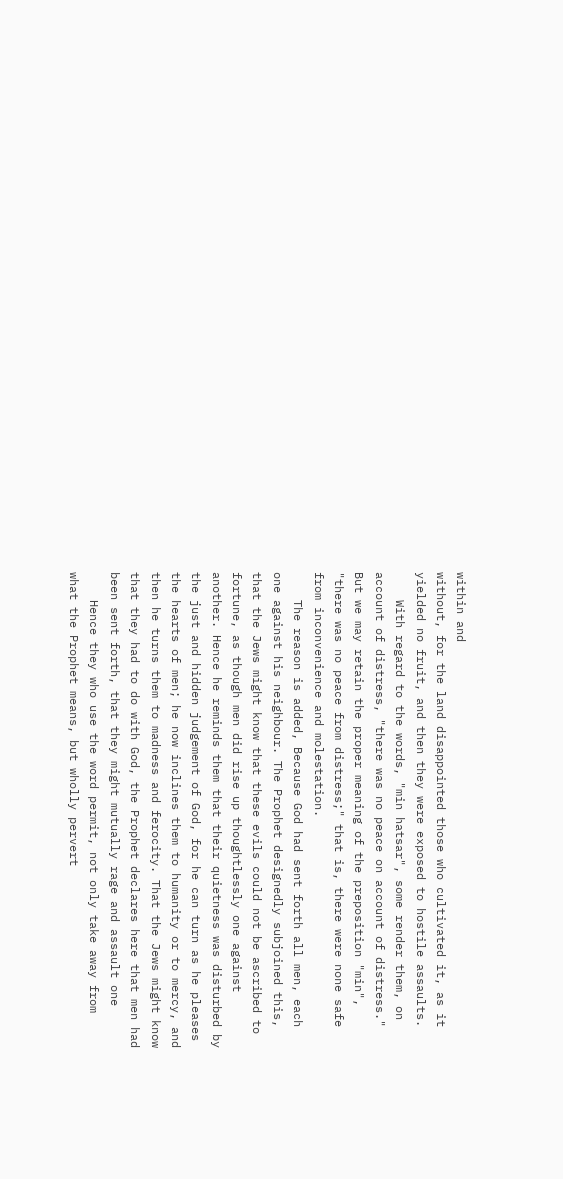within and
without, for the land disappointed those who cultivated it, as it
yielded no fruit, and then they were exposed to hostile assaults.
    With regard to the words, "min hatsar", some render them, on
account of distress, "there was no peace on account of distress."
But we may retain the proper meaning of the preposition "min",
"there was no peace from distress;" that is, there were none safe
from inconvenience and molestation.
    The reason is added, Because God had sent forth all men, each
one against his neighbour. The Prophet designedly subjoined this,
that the Jews might know that these evils could not be ascribed to
fortune, as though men did rise up thoughtlessly one against
another. Hence he reminds them that their quietness was disturbed by
the just and hidden judgement of God, for he can turn as he pleases
the hearts of men; he now inclines them to humanity or to mercy, and
then he turns them to madness and ferocity. That the Jews might know
that they had to do with God, the Prophet declares here that men had
been sent forth, that they might mutually rage and assault one
    Hence they who use the word permit, not only take away from
what the Prophet means, but wholly pervert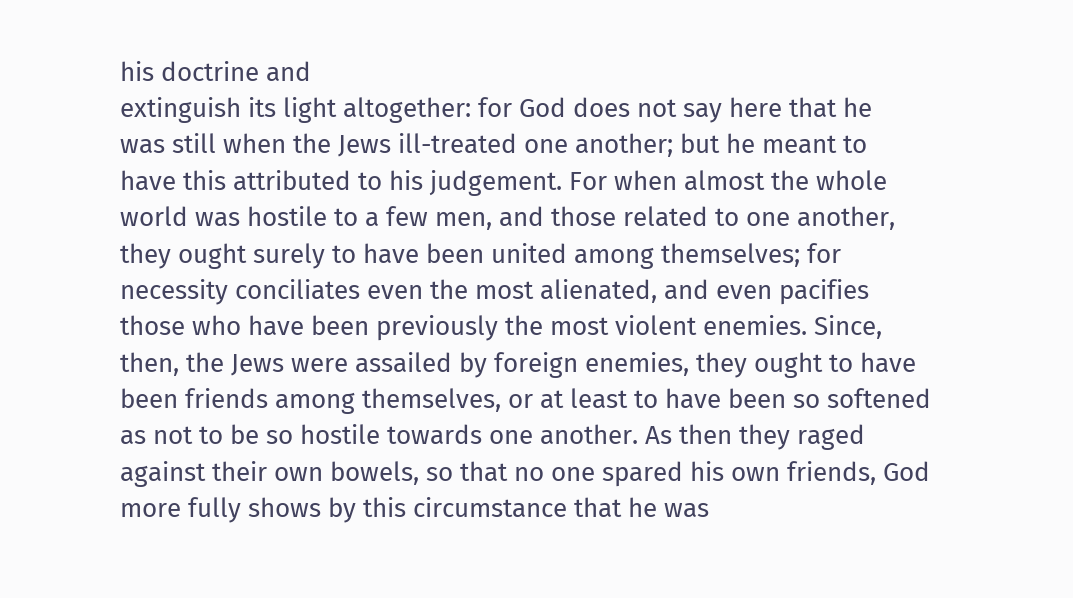his doctrine and
extinguish its light altogether: for God does not say here that he
was still when the Jews ill-treated one another; but he meant to
have this attributed to his judgement. For when almost the whole
world was hostile to a few men, and those related to one another,
they ought surely to have been united among themselves; for
necessity conciliates even the most alienated, and even pacifies
those who have been previously the most violent enemies. Since,
then, the Jews were assailed by foreign enemies, they ought to have
been friends among themselves, or at least to have been so softened
as not to be so hostile towards one another. As then they raged
against their own bowels, so that no one spared his own friends, God
more fully shows by this circumstance that he was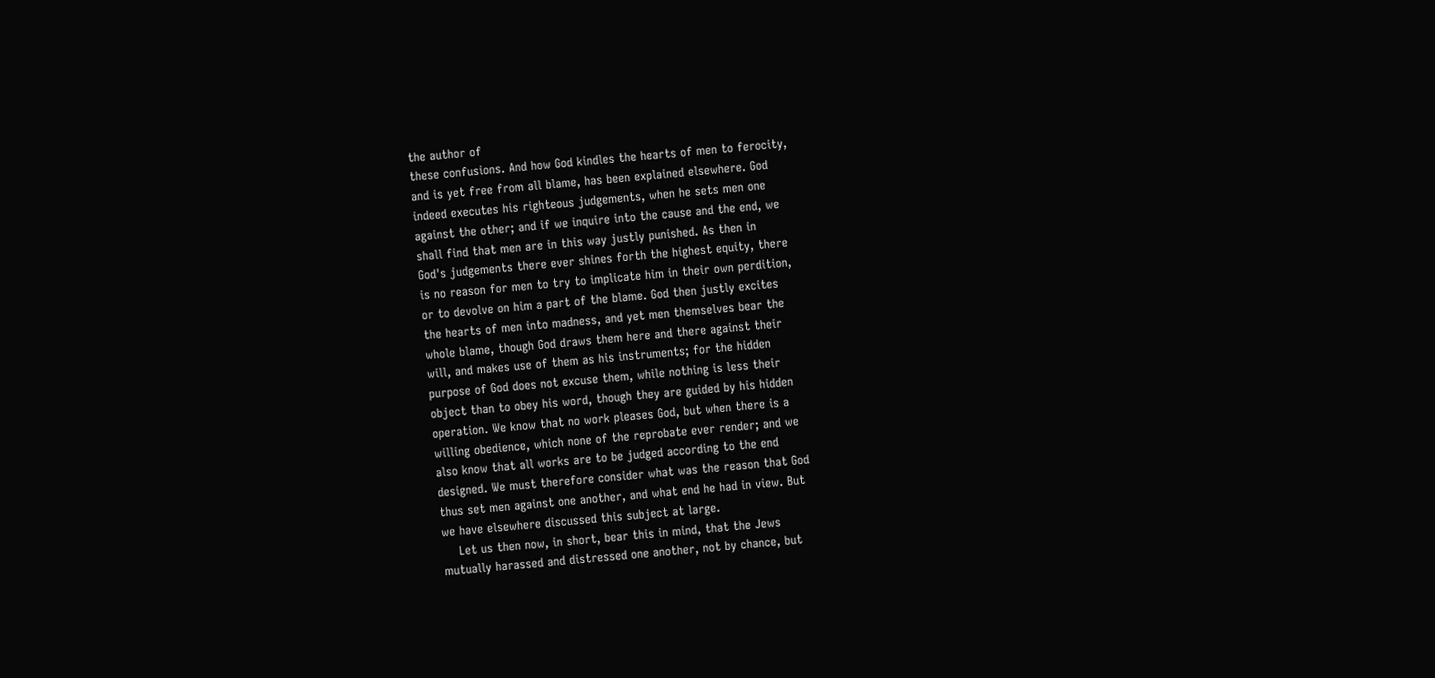the author of
these confusions. And how God kindles the hearts of men to ferocity,
and is yet free from all blame, has been explained elsewhere. God
indeed executes his righteous judgements, when he sets men one
against the other; and if we inquire into the cause and the end, we
shall find that men are in this way justly punished. As then in
God's judgements there ever shines forth the highest equity, there
is no reason for men to try to implicate him in their own perdition,
or to devolve on him a part of the blame. God then justly excites
the hearts of men into madness, and yet men themselves bear the
whole blame, though God draws them here and there against their
will, and makes use of them as his instruments; for the hidden
purpose of God does not excuse them, while nothing is less their
object than to obey his word, though they are guided by his hidden
operation. We know that no work pleases God, but when there is a
willing obedience, which none of the reprobate ever render; and we
also know that all works are to be judged according to the end
designed. We must therefore consider what was the reason that God
thus set men against one another, and what end he had in view. But
we have elsewhere discussed this subject at large.
    Let us then now, in short, bear this in mind, that the Jews
mutually harassed and distressed one another, not by chance, but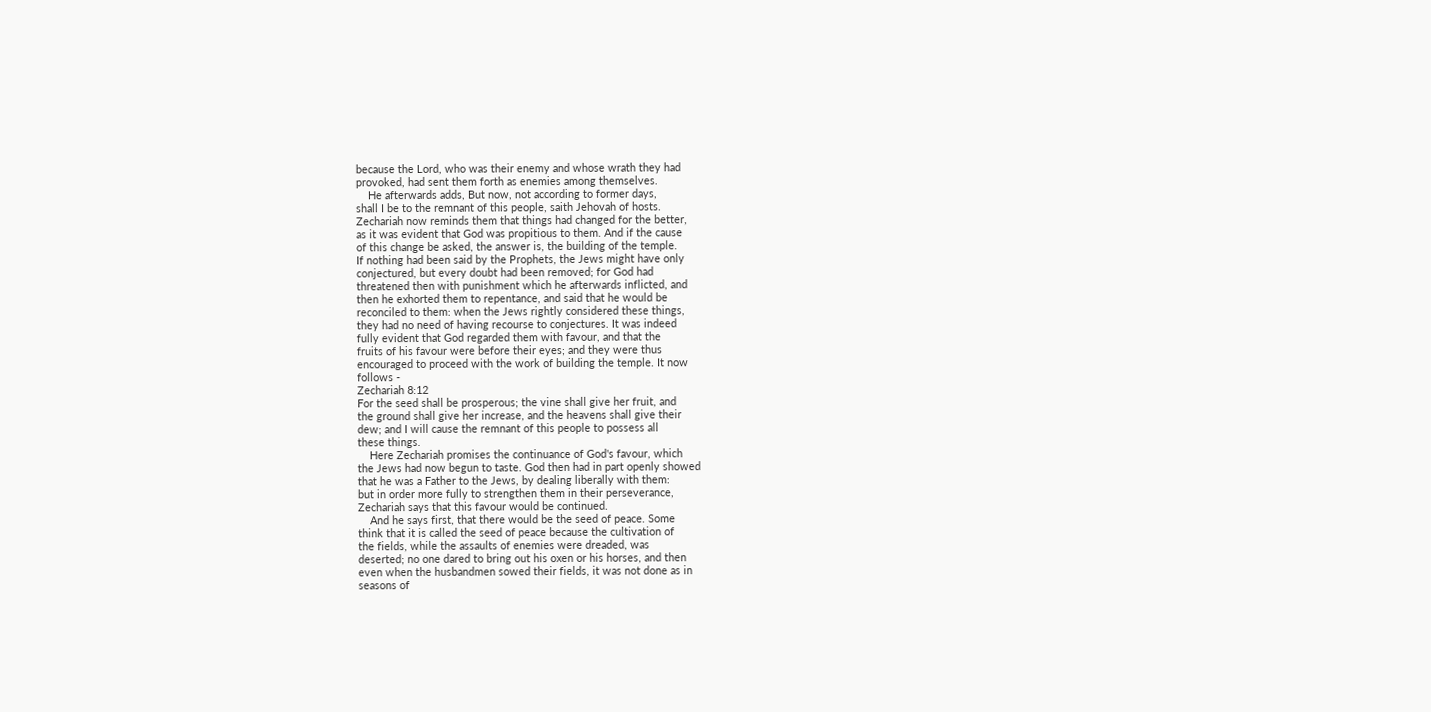because the Lord, who was their enemy and whose wrath they had
provoked, had sent them forth as enemies among themselves.
    He afterwards adds, But now, not according to former days,
shall I be to the remnant of this people, saith Jehovah of hosts.
Zechariah now reminds them that things had changed for the better,
as it was evident that God was propitious to them. And if the cause
of this change be asked, the answer is, the building of the temple.
If nothing had been said by the Prophets, the Jews might have only
conjectured, but every doubt had been removed; for God had
threatened then with punishment which he afterwards inflicted, and
then he exhorted them to repentance, and said that he would be
reconciled to them: when the Jews rightly considered these things,
they had no need of having recourse to conjectures. It was indeed
fully evident that God regarded them with favour, and that the
fruits of his favour were before their eyes; and they were thus
encouraged to proceed with the work of building the temple. It now
follows -
Zechariah 8:12
For the seed shall be prosperous; the vine shall give her fruit, and
the ground shall give her increase, and the heavens shall give their
dew; and I will cause the remnant of this people to possess all
these things.
    Here Zechariah promises the continuance of God's favour, which
the Jews had now begun to taste. God then had in part openly showed
that he was a Father to the Jews, by dealing liberally with them:
but in order more fully to strengthen them in their perseverance,
Zechariah says that this favour would be continued.
    And he says first, that there would be the seed of peace. Some
think that it is called the seed of peace because the cultivation of
the fields, while the assaults of enemies were dreaded, was
deserted; no one dared to bring out his oxen or his horses, and then
even when the husbandmen sowed their fields, it was not done as in
seasons of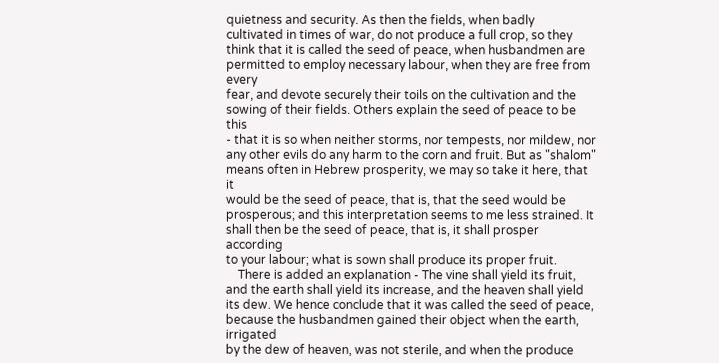quietness and security. As then the fields, when badly
cultivated in times of war, do not produce a full crop, so they
think that it is called the seed of peace, when husbandmen are
permitted to employ necessary labour, when they are free from every
fear, and devote securely their toils on the cultivation and the
sowing of their fields. Others explain the seed of peace to be this
- that it is so when neither storms, nor tempests, nor mildew, nor
any other evils do any harm to the corn and fruit. But as "shalom"
means often in Hebrew prosperity, we may so take it here, that it
would be the seed of peace, that is, that the seed would be
prosperous; and this interpretation seems to me less strained. It
shall then be the seed of peace, that is, it shall prosper according
to your labour; what is sown shall produce its proper fruit.
    There is added an explanation - The vine shall yield its fruit,
and the earth shall yield its increase, and the heaven shall yield
its dew. We hence conclude that it was called the seed of peace,
because the husbandmen gained their object when the earth, irrigated
by the dew of heaven, was not sterile, and when the produce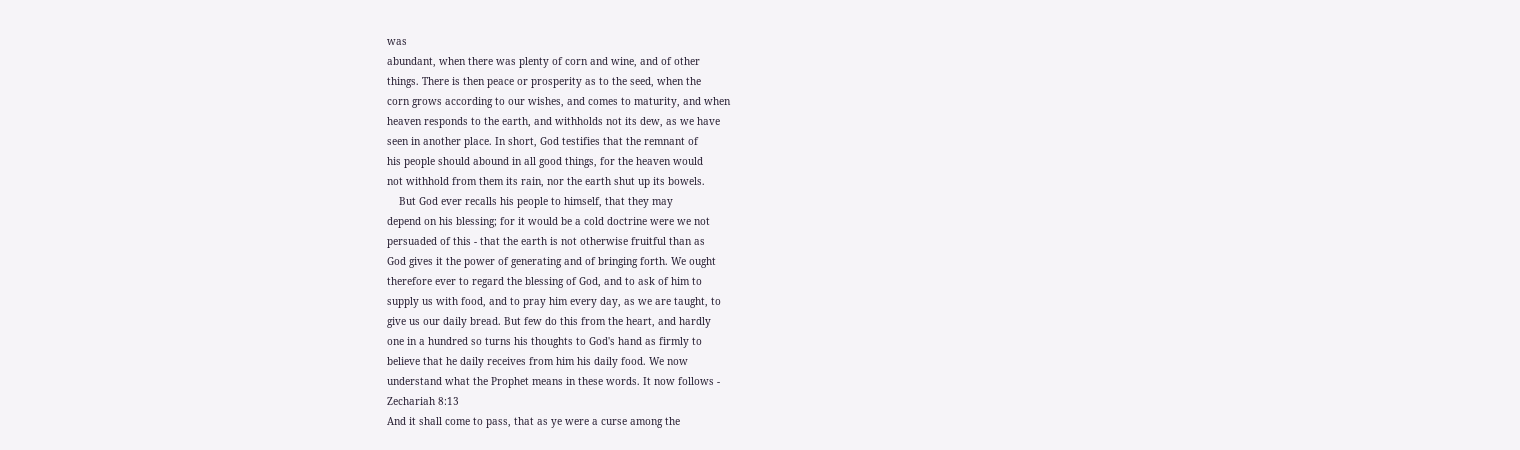was
abundant, when there was plenty of corn and wine, and of other
things. There is then peace or prosperity as to the seed, when the
corn grows according to our wishes, and comes to maturity, and when
heaven responds to the earth, and withholds not its dew, as we have
seen in another place. In short, God testifies that the remnant of
his people should abound in all good things, for the heaven would
not withhold from them its rain, nor the earth shut up its bowels.
    But God ever recalls his people to himself, that they may
depend on his blessing; for it would be a cold doctrine were we not
persuaded of this - that the earth is not otherwise fruitful than as
God gives it the power of generating and of bringing forth. We ought
therefore ever to regard the blessing of God, and to ask of him to
supply us with food, and to pray him every day, as we are taught, to
give us our daily bread. But few do this from the heart, and hardly
one in a hundred so turns his thoughts to God's hand as firmly to
believe that he daily receives from him his daily food. We now
understand what the Prophet means in these words. It now follows -
Zechariah 8:13
And it shall come to pass, that as ye were a curse among the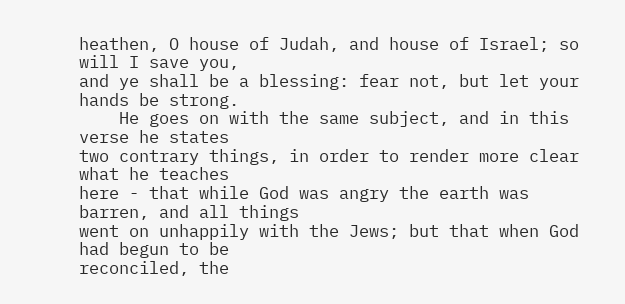heathen, O house of Judah, and house of Israel; so will I save you,
and ye shall be a blessing: fear not, but let your hands be strong.
    He goes on with the same subject, and in this verse he states
two contrary things, in order to render more clear what he teaches
here - that while God was angry the earth was barren, and all things
went on unhappily with the Jews; but that when God had begun to be
reconciled, the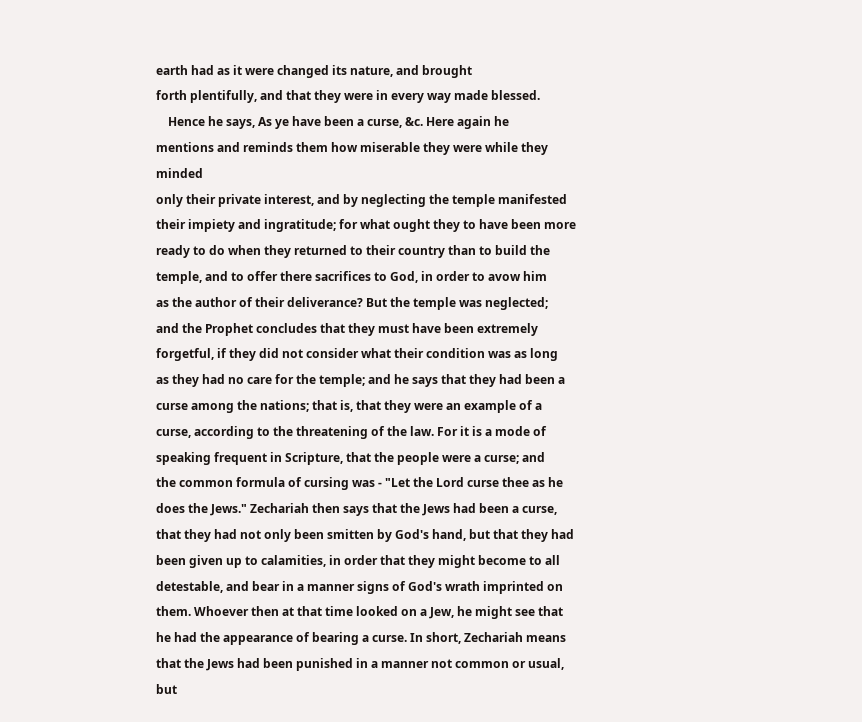earth had as it were changed its nature, and brought
forth plentifully, and that they were in every way made blessed.
    Hence he says, As ye have been a curse, &c. Here again he
mentions and reminds them how miserable they were while they minded
only their private interest, and by neglecting the temple manifested
their impiety and ingratitude; for what ought they to have been more
ready to do when they returned to their country than to build the
temple, and to offer there sacrifices to God, in order to avow him
as the author of their deliverance? But the temple was neglected;
and the Prophet concludes that they must have been extremely
forgetful, if they did not consider what their condition was as long
as they had no care for the temple; and he says that they had been a
curse among the nations; that is, that they were an example of a
curse, according to the threatening of the law. For it is a mode of
speaking frequent in Scripture, that the people were a curse; and
the common formula of cursing was - "Let the Lord curse thee as he
does the Jews." Zechariah then says that the Jews had been a curse,
that they had not only been smitten by God's hand, but that they had
been given up to calamities, in order that they might become to all
detestable, and bear in a manner signs of God's wrath imprinted on
them. Whoever then at that time looked on a Jew, he might see that
he had the appearance of bearing a curse. In short, Zechariah means
that the Jews had been punished in a manner not common or usual, but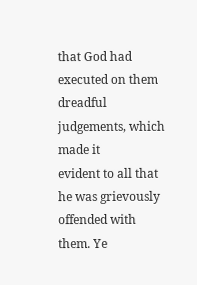that God had executed on them dreadful judgements, which made it
evident to all that he was grievously offended with them. Ye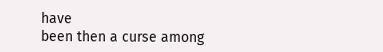have
been then a curse among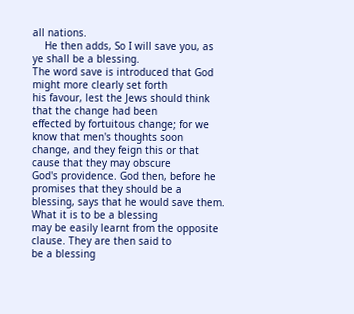all nations.
    He then adds, So I will save you, as ye shall be a blessing.
The word save is introduced that God might more clearly set forth
his favour, lest the Jews should think that the change had been
effected by fortuitous change; for we know that men's thoughts soon
change, and they feign this or that cause that they may obscure
God's providence. God then, before he promises that they should be a
blessing, says that he would save them. What it is to be a blessing
may be easily learnt from the opposite clause. They are then said to
be a blessing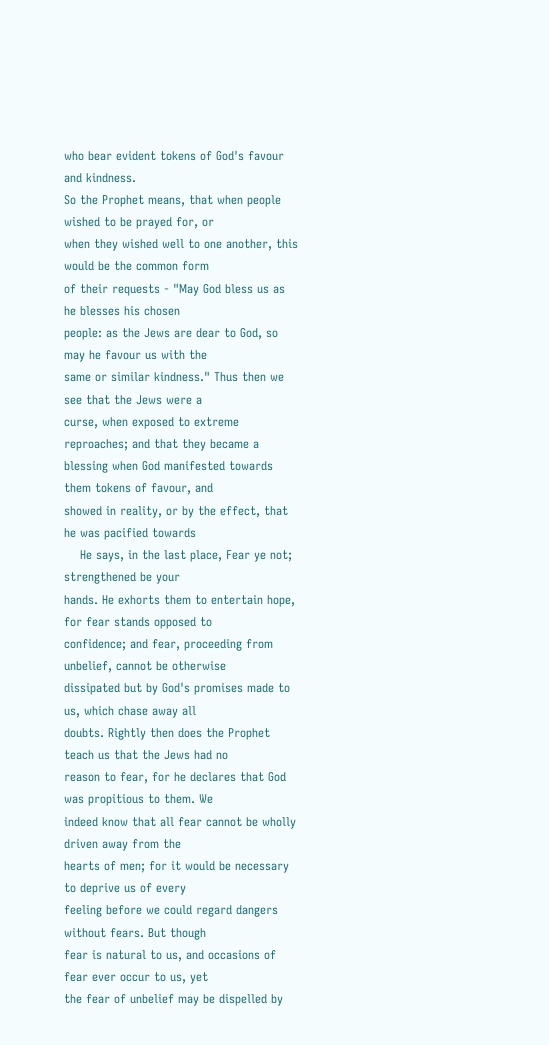who bear evident tokens of God's favour and kindness.
So the Prophet means, that when people wished to be prayed for, or
when they wished well to one another, this would be the common form
of their requests - "May God bless us as he blesses his chosen
people: as the Jews are dear to God, so may he favour us with the
same or similar kindness." Thus then we see that the Jews were a
curse, when exposed to extreme reproaches; and that they became a
blessing when God manifested towards them tokens of favour, and
showed in reality, or by the effect, that he was pacified towards
    He says, in the last place, Fear ye not; strengthened be your
hands. He exhorts them to entertain hope, for fear stands opposed to
confidence; and fear, proceeding from unbelief, cannot be otherwise
dissipated but by God's promises made to us, which chase away all
doubts. Rightly then does the Prophet teach us that the Jews had no
reason to fear, for he declares that God was propitious to them. We
indeed know that all fear cannot be wholly driven away from the
hearts of men; for it would be necessary to deprive us of every
feeling before we could regard dangers without fears. But though
fear is natural to us, and occasions of fear ever occur to us, yet
the fear of unbelief may be dispelled by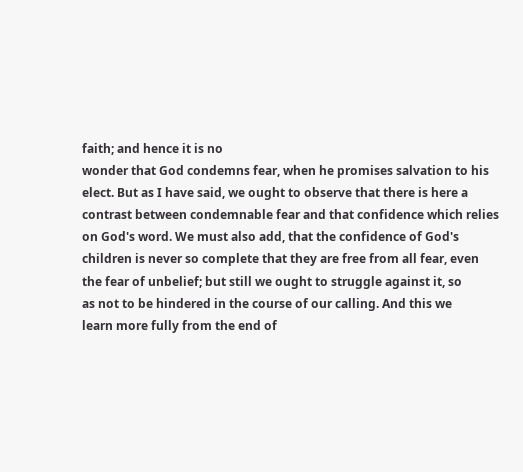faith; and hence it is no
wonder that God condemns fear, when he promises salvation to his
elect. But as I have said, we ought to observe that there is here a
contrast between condemnable fear and that confidence which relies
on God's word. We must also add, that the confidence of God's
children is never so complete that they are free from all fear, even
the fear of unbelief; but still we ought to struggle against it, so
as not to be hindered in the course of our calling. And this we
learn more fully from the end of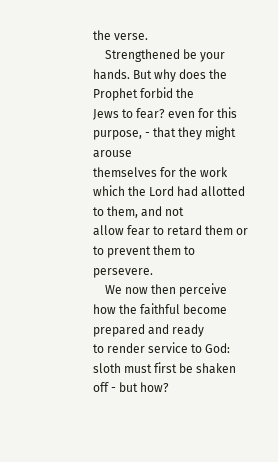the verse.
    Strengthened be your hands. But why does the Prophet forbid the
Jews to fear? even for this purpose, - that they might arouse
themselves for the work which the Lord had allotted to them, and not
allow fear to retard them or to prevent them to persevere.
    We now then perceive how the faithful become prepared and ready
to render service to God: sloth must first be shaken off - but how?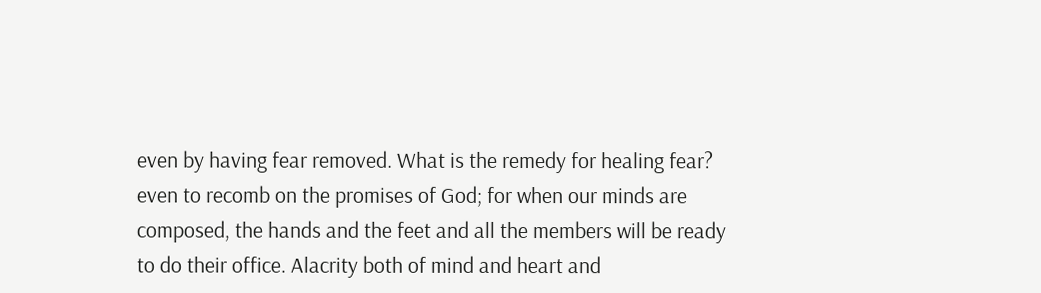even by having fear removed. What is the remedy for healing fear?
even to recomb on the promises of God; for when our minds are
composed, the hands and the feet and all the members will be ready
to do their office. Alacrity both of mind and heart and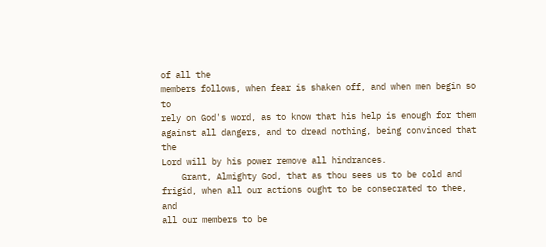of all the
members follows, when fear is shaken off, and when men begin so to
rely on God's word, as to know that his help is enough for them
against all dangers, and to dread nothing, being convinced that the
Lord will by his power remove all hindrances.
    Grant, Almighty God, that as thou sees us to be cold and
frigid, when all our actions ought to be consecrated to thee, and
all our members to be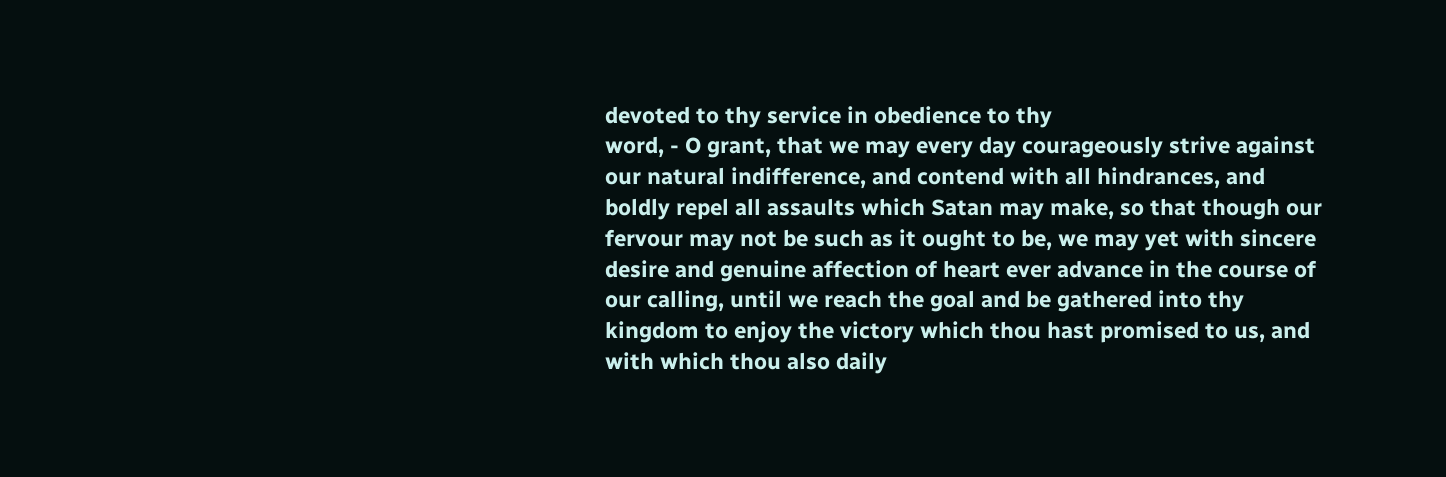devoted to thy service in obedience to thy
word, - O grant, that we may every day courageously strive against
our natural indifference, and contend with all hindrances, and
boldly repel all assaults which Satan may make, so that though our
fervour may not be such as it ought to be, we may yet with sincere
desire and genuine affection of heart ever advance in the course of
our calling, until we reach the goal and be gathered into thy
kingdom to enjoy the victory which thou hast promised to us, and
with which thou also daily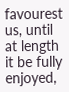favourest us, until at length it be fully
enjoyed,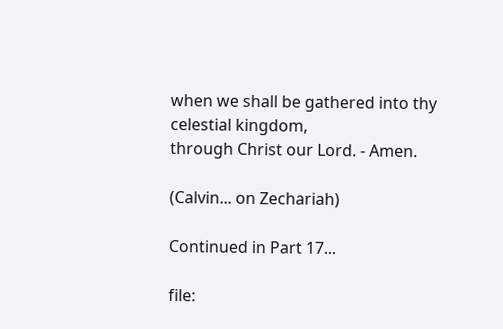when we shall be gathered into thy celestial kingdom,
through Christ our Lord. - Amen.

(Calvin... on Zechariah)

Continued in Part 17...

file: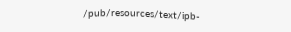/pub/resources/text/ipb-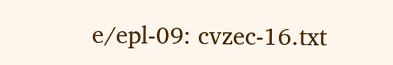e/epl-09: cvzec-16.txt